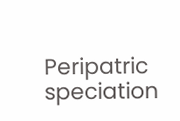Peripatric speciation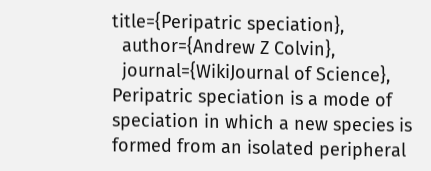title={Peripatric speciation},
  author={Andrew Z Colvin},
  journal={WikiJournal of Science},
Peripatric speciation is a mode of speciation in which a new species is formed from an isolated peripheral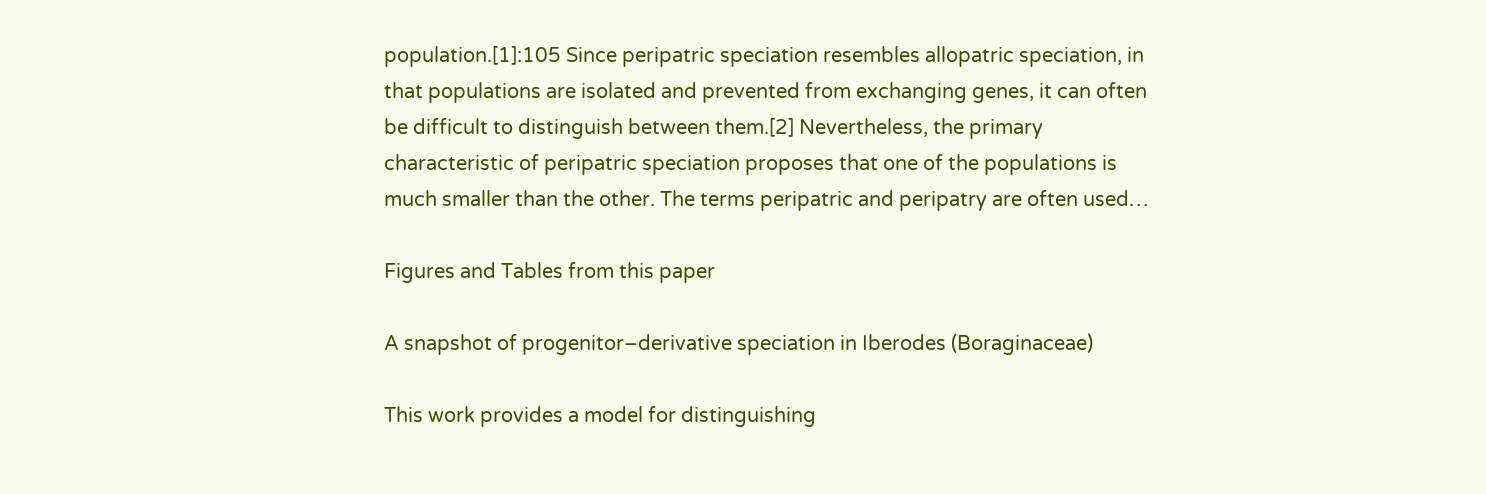population.[1]:105 Since peripatric speciation resembles allopatric speciation, in that populations are isolated and prevented from exchanging genes, it can often be difficult to distinguish between them.[2] Nevertheless, the primary characteristic of peripatric speciation proposes that one of the populations is much smaller than the other. The terms peripatric and peripatry are often used…

Figures and Tables from this paper

A snapshot of progenitor–derivative speciation in Iberodes (Boraginaceae)

This work provides a model for distinguishing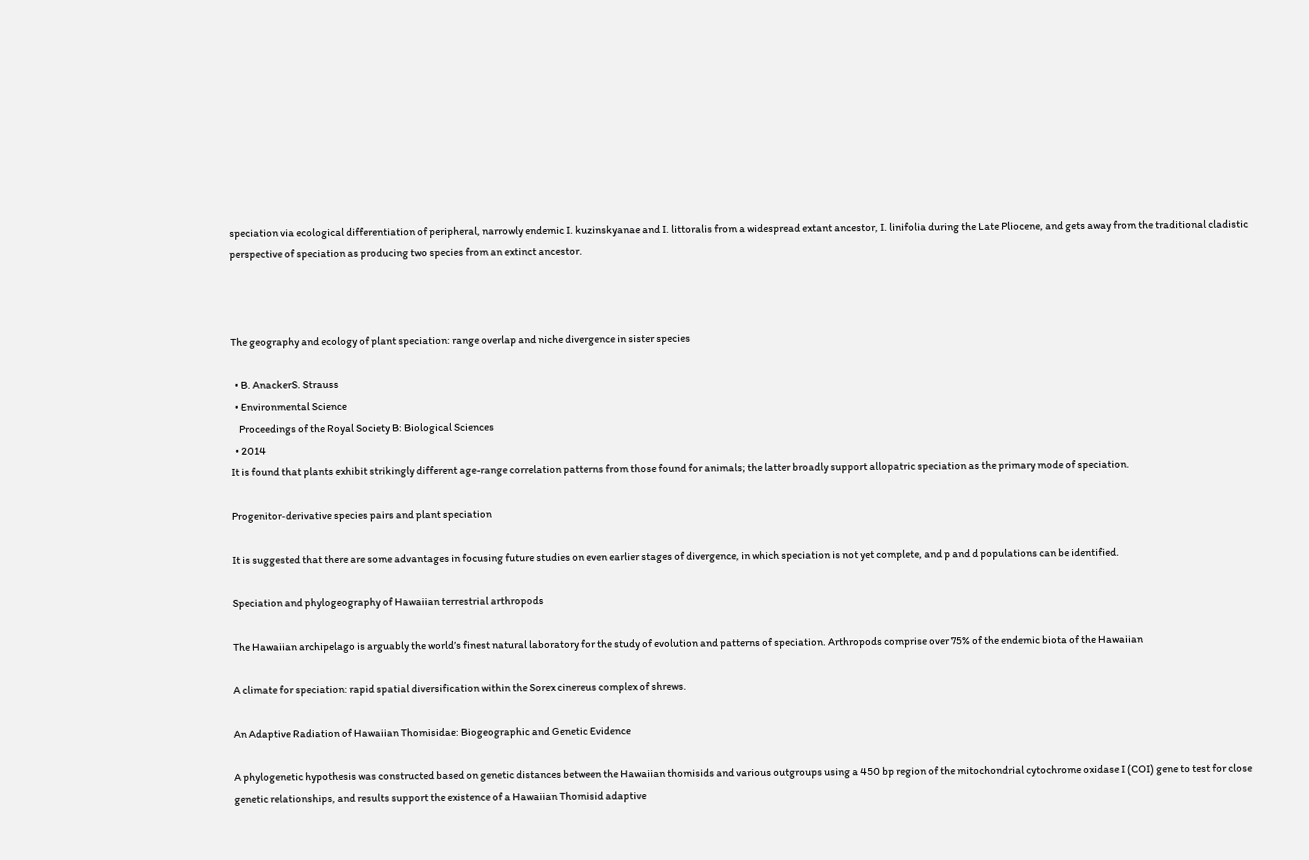speciation via ecological differentiation of peripheral, narrowly endemic I. kuzinskyanae and I. littoralis from a widespread extant ancestor, I. linifolia during the Late Pliocene, and gets away from the traditional cladistic perspective of speciation as producing two species from an extinct ancestor.



The geography and ecology of plant speciation: range overlap and niche divergence in sister species

  • B. AnackerS. Strauss
  • Environmental Science
    Proceedings of the Royal Society B: Biological Sciences
  • 2014
It is found that plants exhibit strikingly different age-range correlation patterns from those found for animals; the latter broadly support allopatric speciation as the primary mode of speciation.

Progenitor‐derivative species pairs and plant speciation

It is suggested that there are some advantages in focusing future studies on even earlier stages of divergence, in which speciation is not yet complete, and p and d populations can be identified.

Speciation and phylogeography of Hawaiian terrestrial arthropods

The Hawaiian archipelago is arguably the world’s finest natural laboratory for the study of evolution and patterns of speciation. Arthropods comprise over 75% of the endemic biota of the Hawaiian

A climate for speciation: rapid spatial diversification within the Sorex cinereus complex of shrews.

An Adaptive Radiation of Hawaiian Thomisidae: Biogeographic and Genetic Evidence

A phylogenetic hypothesis was constructed based on genetic distances between the Hawaiian thomisids and various outgroups using a 450 bp region of the mitochondrial cytochrome oxidase I (COI) gene to test for close genetic relationships, and results support the existence of a Hawaiian Thomisid adaptive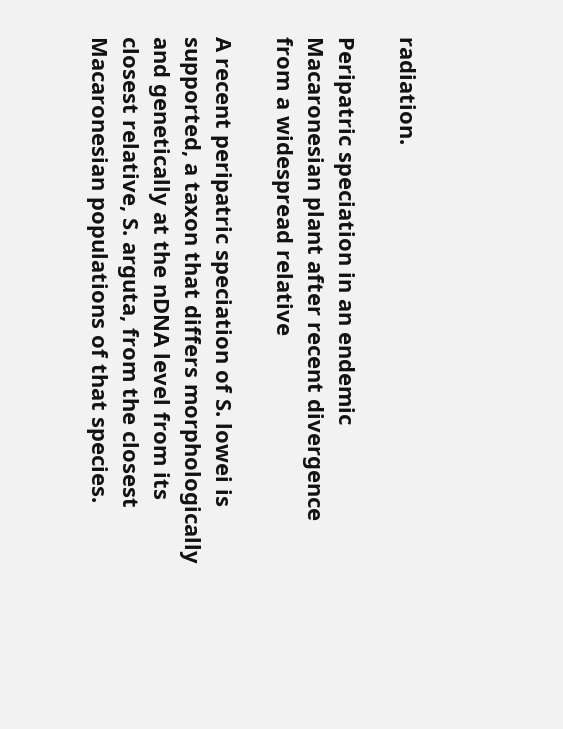radiation.

Peripatric speciation in an endemic Macaronesian plant after recent divergence from a widespread relative

A recent peripatric speciation of S. lowei is supported, a taxon that differs morphologically and genetically at the nDNA level from its closest relative, S. arguta, from the closest Macaronesian populations of that species.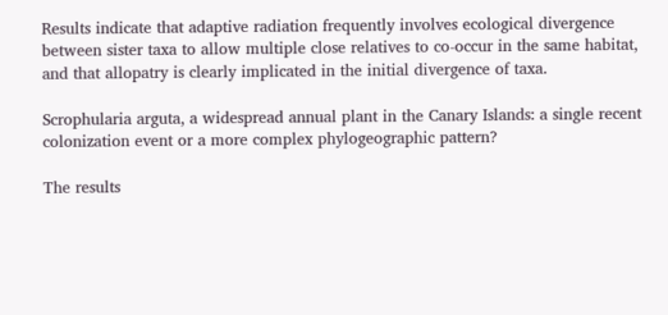Results indicate that adaptive radiation frequently involves ecological divergence between sister taxa to allow multiple close relatives to co-occur in the same habitat, and that allopatry is clearly implicated in the initial divergence of taxa.

Scrophularia arguta, a widespread annual plant in the Canary Islands: a single recent colonization event or a more complex phylogeographic pattern?

The results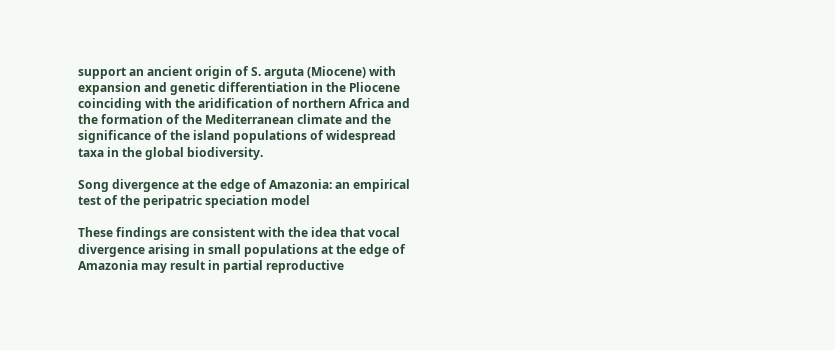support an ancient origin of S. arguta (Miocene) with expansion and genetic differentiation in the Pliocene coinciding with the aridification of northern Africa and the formation of the Mediterranean climate and the significance of the island populations of widespread taxa in the global biodiversity.

Song divergence at the edge of Amazonia: an empirical test of the peripatric speciation model

These findings are consistent with the idea that vocal divergence arising in small populations at the edge of Amazonia may result in partial reproductive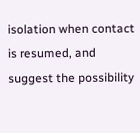isolation when contact is resumed, and suggest the possibility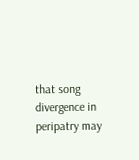that song divergence in peripatry may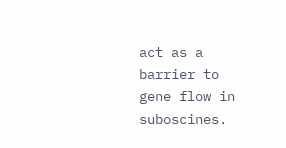act as a barrier to gene flow in suboscines.